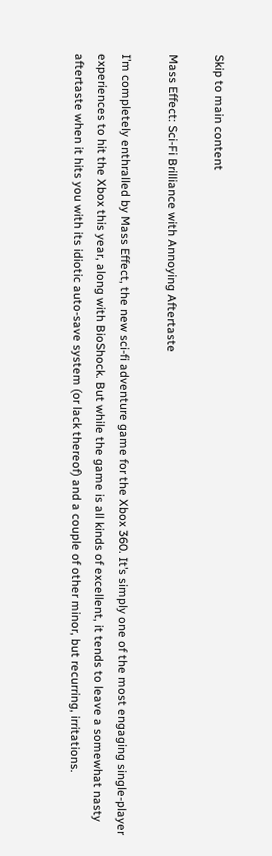Skip to main content

Mass Effect: Sci-Fi Brilliance with Annoying Aftertaste

I’m completely enthralled by Mass Effect, the new sci-fi adventure game for the Xbox 360. It’s simply one of the most engaging single-player experiences to hit the Xbox this year, along with BioShock. But while the game is all kinds of excellent, it tends to leave a somewhat nasty aftertaste when it hits you with its idiotic auto-save system (or lack thereof) and a couple of other minor, but recurring, irritations.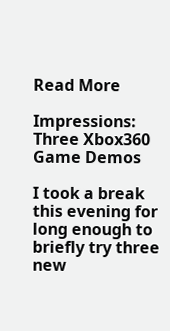Read More

Impressions: Three Xbox360 Game Demos

I took a break this evening for long enough to briefly try three new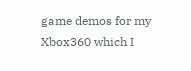game demos for my Xbox360 which I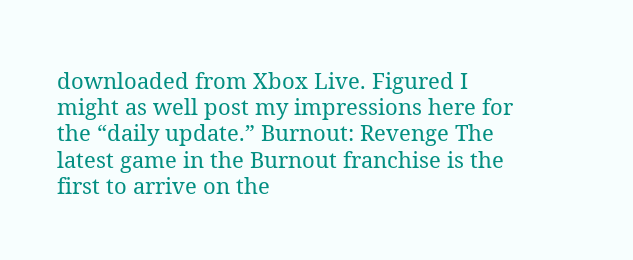downloaded from Xbox Live. Figured I might as well post my impressions here for the “daily update.” Burnout: Revenge The latest game in the Burnout franchise is the first to arrive on the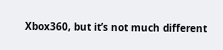Xbox360, but it’s not much different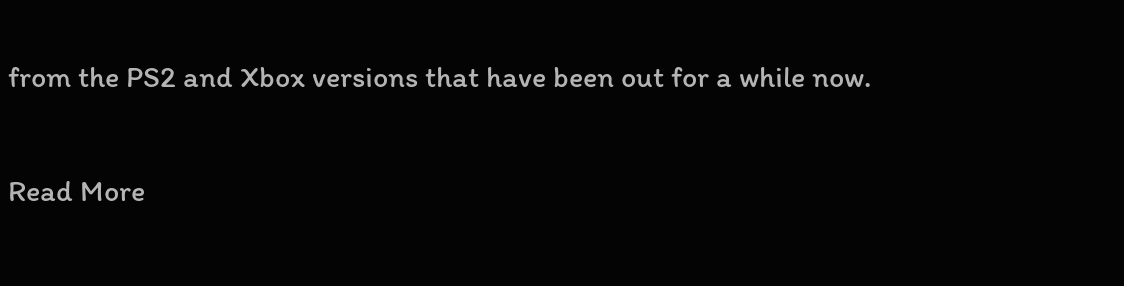from the PS2 and Xbox versions that have been out for a while now.

Read More